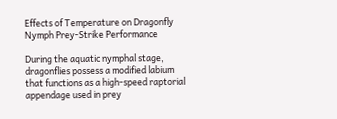Effects of Temperature on Dragonfly Nymph Prey-Strike Performance

During the aquatic nymphal stage, dragonflies possess a modified labium that functions as a high-speed raptorial appendage used in prey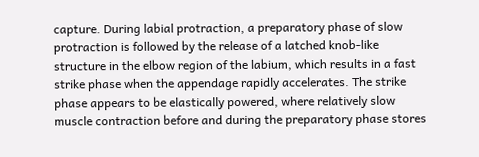capture. During labial protraction, a preparatory phase of slow protraction is followed by the release of a latched knob-like structure in the elbow region of the labium, which results in a fast strike phase when the appendage rapidly accelerates. The strike phase appears to be elastically powered, where relatively slow muscle contraction before and during the preparatory phase stores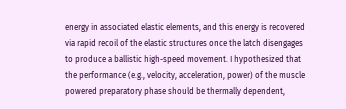energy in associated elastic elements, and this energy is recovered via rapid recoil of the elastic structures once the latch disengages to produce a ballistic high-speed movement. I hypothesized that the performance (e.g., velocity, acceleration, power) of the muscle powered preparatory phase should be thermally dependent,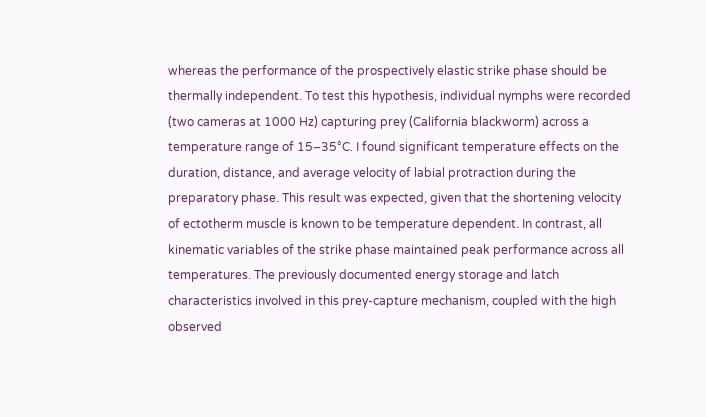whereas the performance of the prospectively elastic strike phase should be thermally independent. To test this hypothesis, individual nymphs were recorded (two cameras at 1000 Hz) capturing prey (California blackworm) across a temperature range of 15–35°C. I found significant temperature effects on the duration, distance, and average velocity of labial protraction during the preparatory phase. This result was expected, given that the shortening velocity of ectotherm muscle is known to be temperature dependent. In contrast, all kinematic variables of the strike phase maintained peak performance across all temperatures. The previously documented energy storage and latch characteristics involved in this prey-capture mechanism, coupled with the high observed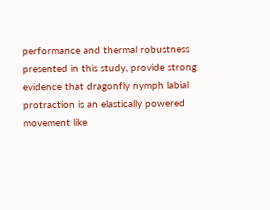performance and thermal robustness presented in this study, provide strong evidence that dragonfly nymph labial protraction is an elastically powered movement like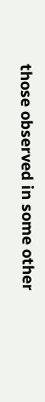those observed in some other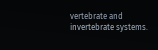vertebrate and invertebrate systems.